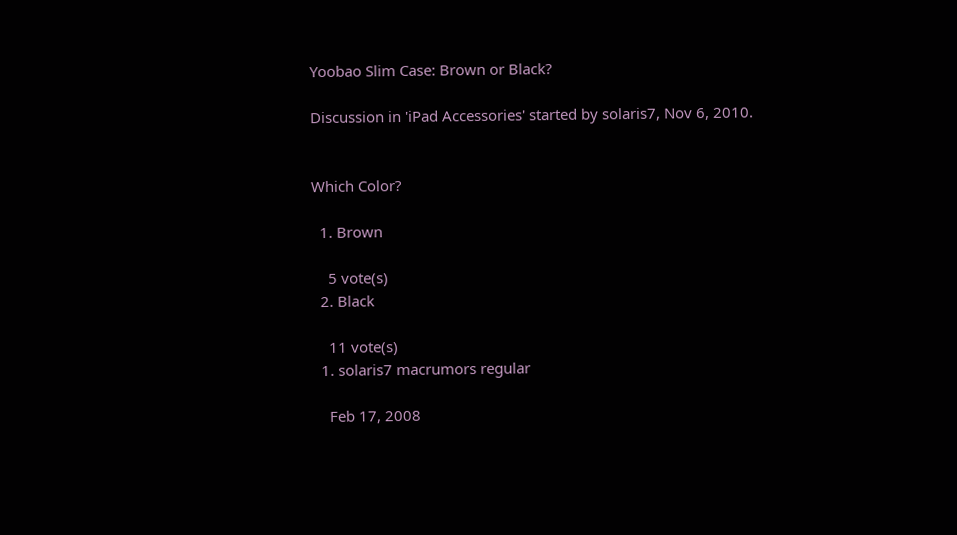Yoobao Slim Case: Brown or Black?

Discussion in 'iPad Accessories' started by solaris7, Nov 6, 2010.


Which Color?

  1. Brown

    5 vote(s)
  2. Black

    11 vote(s)
  1. solaris7 macrumors regular

    Feb 17, 2008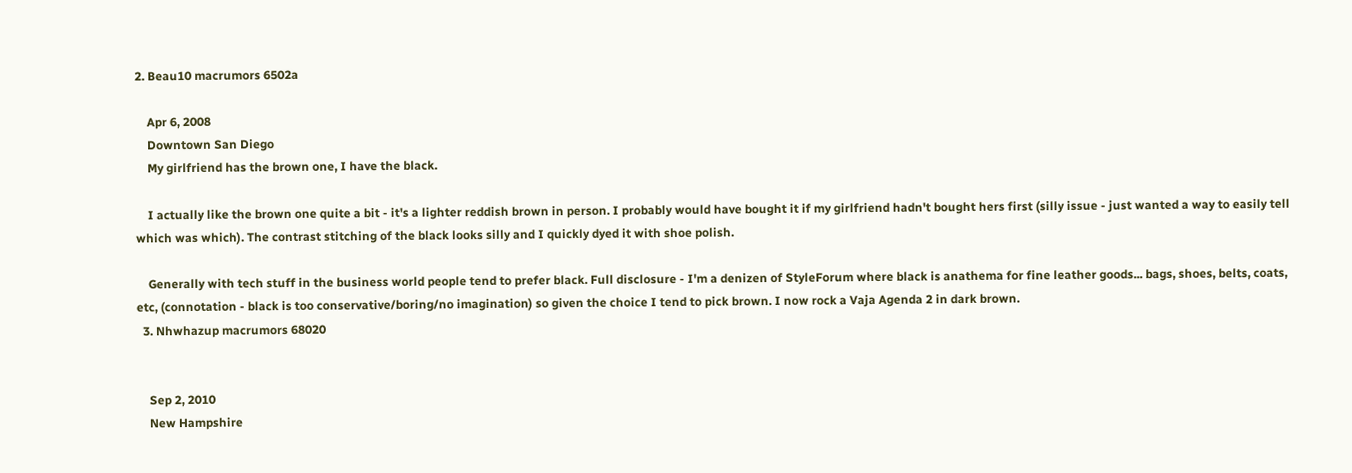2. Beau10 macrumors 6502a

    Apr 6, 2008
    Downtown San Diego
    My girlfriend has the brown one, I have the black.

    I actually like the brown one quite a bit - it's a lighter reddish brown in person. I probably would have bought it if my girlfriend hadn't bought hers first (silly issue - just wanted a way to easily tell which was which). The contrast stitching of the black looks silly and I quickly dyed it with shoe polish.

    Generally with tech stuff in the business world people tend to prefer black. Full disclosure - I'm a denizen of StyleForum where black is anathema for fine leather goods... bags, shoes, belts, coats, etc, (connotation - black is too conservative/boring/no imagination) so given the choice I tend to pick brown. I now rock a Vaja Agenda 2 in dark brown.
  3. Nhwhazup macrumors 68020


    Sep 2, 2010
    New Hampshire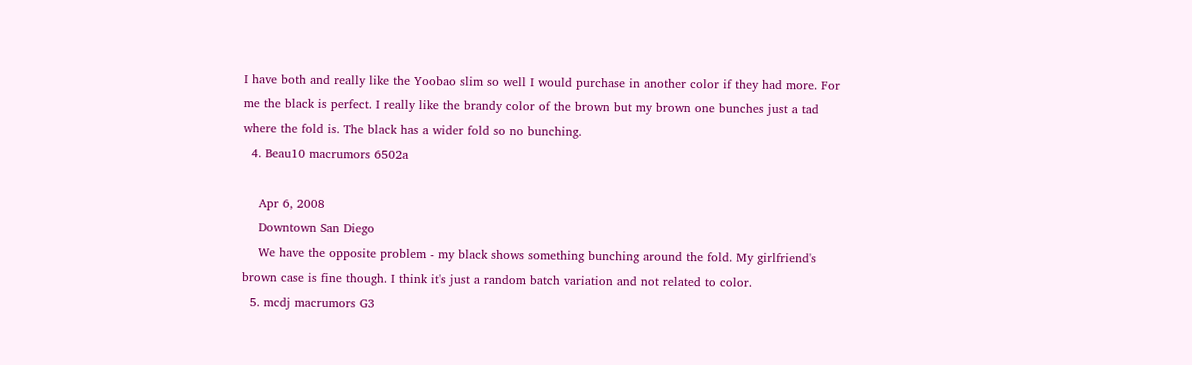I have both and really like the Yoobao slim so well I would purchase in another color if they had more. For me the black is perfect. I really like the brandy color of the brown but my brown one bunches just a tad where the fold is. The black has a wider fold so no bunching.
  4. Beau10 macrumors 6502a

    Apr 6, 2008
    Downtown San Diego
    We have the opposite problem - my black shows something bunching around the fold. My girlfriend's brown case is fine though. I think it's just a random batch variation and not related to color.
  5. mcdj macrumors G3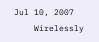Jul 10, 2007
    Wirelessly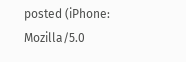posted (iPhone: Mozilla/5.0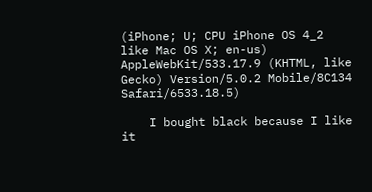(iPhone; U; CPU iPhone OS 4_2 like Mac OS X; en-us) AppleWebKit/533.17.9 (KHTML, like Gecko) Version/5.0.2 Mobile/8C134 Safari/6533.18.5)

    I bought black because I like it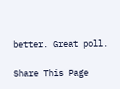better. Great poll.

Share This Page